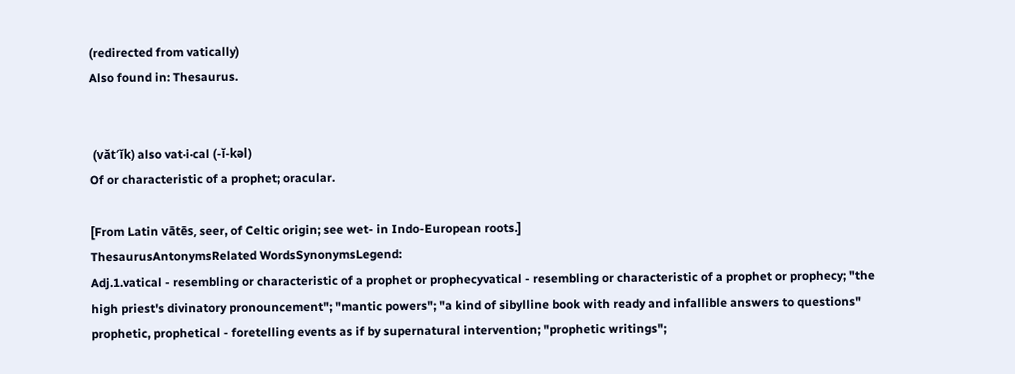(redirected from vatically)
Also found in: Thesaurus.


 (văt′ĭk) also vat·i·cal (-ĭ-kəl)
Of or characteristic of a prophet; oracular.

[From Latin vātēs, seer, of Celtic origin; see wet- in Indo-European roots.]
ThesaurusAntonymsRelated WordsSynonymsLegend:
Adj.1.vatical - resembling or characteristic of a prophet or prophecyvatical - resembling or characteristic of a prophet or prophecy; "the high priest's divinatory pronouncement"; "mantic powers"; "a kind of sibylline book with ready and infallible answers to questions"
prophetic, prophetical - foretelling events as if by supernatural intervention; "prophetic writings";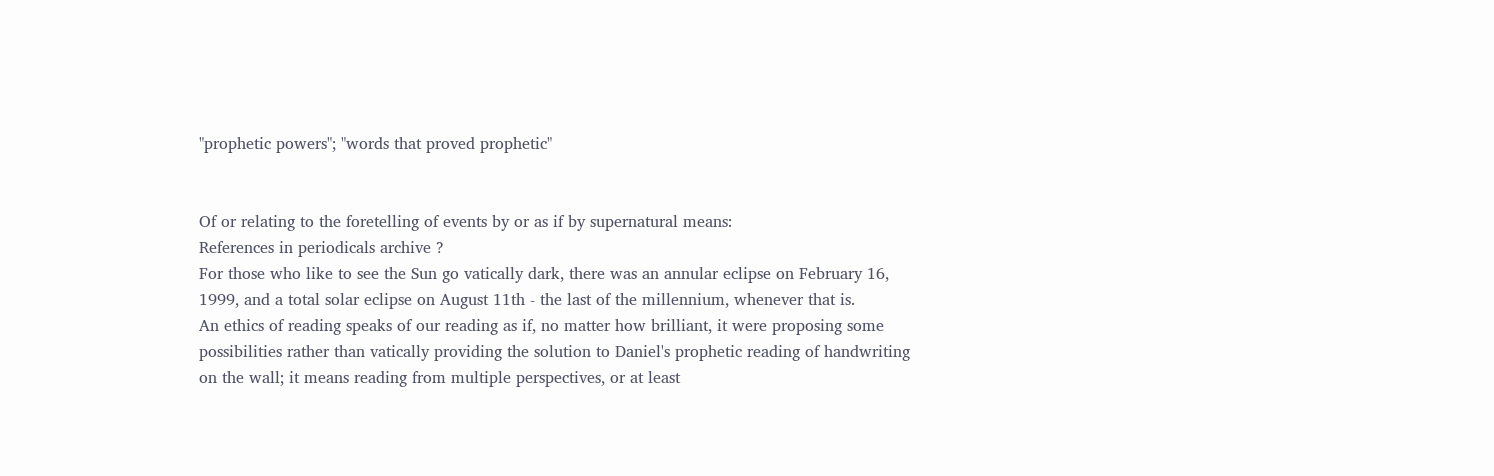"prophetic powers"; "words that proved prophetic"


Of or relating to the foretelling of events by or as if by supernatural means:
References in periodicals archive ?
For those who like to see the Sun go vatically dark, there was an annular eclipse on February 16, 1999, and a total solar eclipse on August 11th - the last of the millennium, whenever that is.
An ethics of reading speaks of our reading as if, no matter how brilliant, it were proposing some possibilities rather than vatically providing the solution to Daniel's prophetic reading of handwriting on the wall; it means reading from multiple perspectives, or at least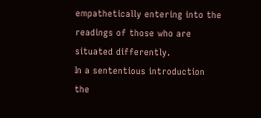empathetically entering into the readings of those who are situated differently.
In a sententious introduction the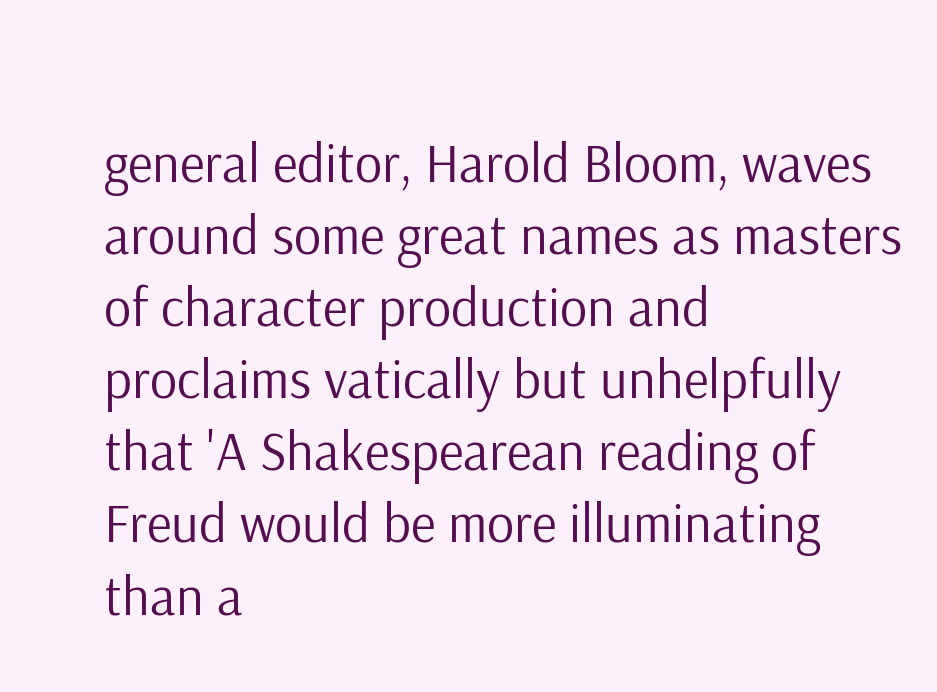general editor, Harold Bloom, waves around some great names as masters of character production and proclaims vatically but unhelpfully that 'A Shakespearean reading of Freud would be more illuminating than a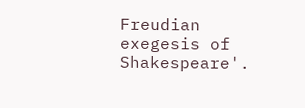Freudian exegesis of Shakespeare'.